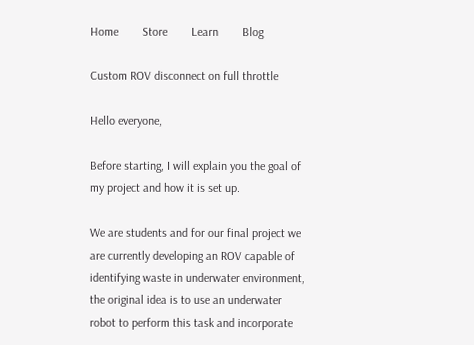Home        Store        Learn        Blog

Custom ROV disconnect on full throttle

Hello everyone,

Before starting, I will explain you the goal of my project and how it is set up.

We are students and for our final project we are currently developing an ROV capable of identifying waste in underwater environment, the original idea is to use an underwater robot to perform this task and incorporate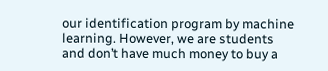our identification program by machine learning. However, we are students and don’t have much money to buy a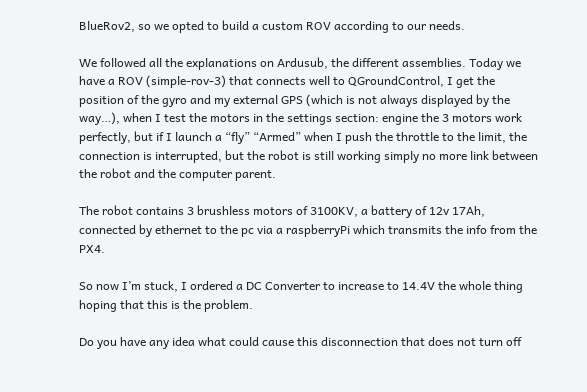BlueRov2, so we opted to build a custom ROV according to our needs.

We followed all the explanations on Ardusub, the different assemblies. Today we have a ROV (simple-rov-3) that connects well to QGroundControl, I get the position of the gyro and my external GPS (which is not always displayed by the way…), when I test the motors in the settings section: engine the 3 motors work perfectly, but if I launch a “fly” “Armed” when I push the throttle to the limit, the connection is interrupted, but the robot is still working simply no more link between the robot and the computer parent.

The robot contains 3 brushless motors of 3100KV, a battery of 12v 17Ah, connected by ethernet to the pc via a raspberryPi which transmits the info from the PX4.

So now I’m stuck, I ordered a DC Converter to increase to 14.4V the whole thing hoping that this is the problem.

Do you have any idea what could cause this disconnection that does not turn off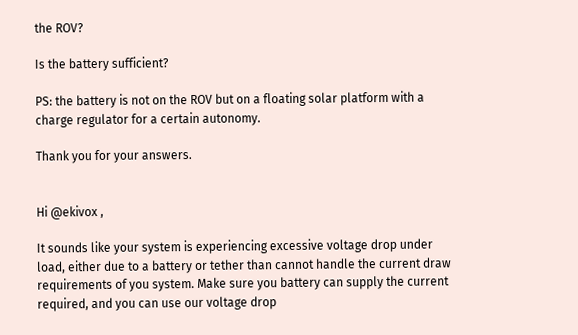the ROV?

Is the battery sufficient?

PS: the battery is not on the ROV but on a floating solar platform with a charge regulator for a certain autonomy.

Thank you for your answers.


Hi @ekivox ,

It sounds like your system is experiencing excessive voltage drop under load, either due to a battery or tether than cannot handle the current draw requirements of you system. Make sure you battery can supply the current required, and you can use our voltage drop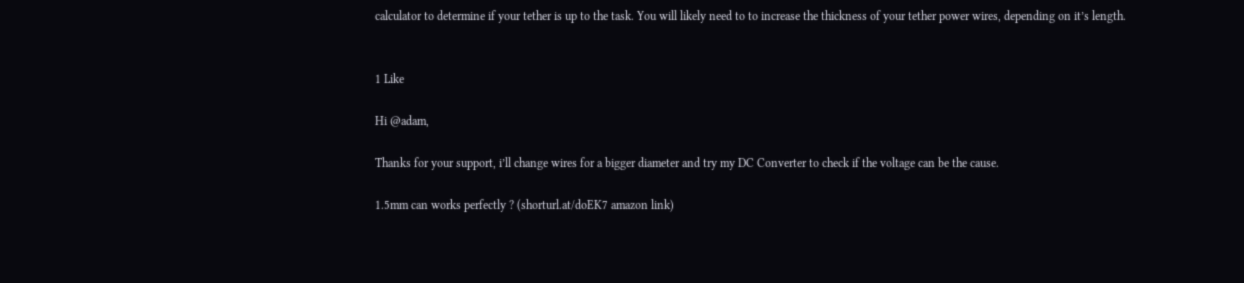calculator to determine if your tether is up to the task. You will likely need to to increase the thickness of your tether power wires, depending on it’s length.


1 Like

Hi @adam,

Thanks for your support, i’ll change wires for a bigger diameter and try my DC Converter to check if the voltage can be the cause.

1.5mm can works perfectly ? (shorturl.at/doEK7 amazon link)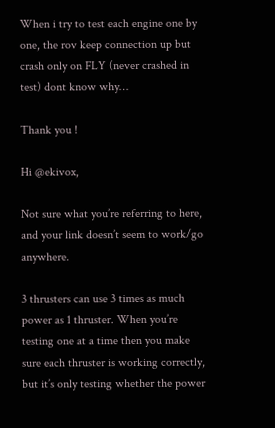When i try to test each engine one by one, the rov keep connection up but crash only on FLY (never crashed in test) dont know why…

Thank you !

Hi @ekivox,

Not sure what you’re referring to here, and your link doesn’t seem to work/go anywhere.

3 thrusters can use 3 times as much power as 1 thruster. When you’re testing one at a time then you make sure each thruster is working correctly, but it’s only testing whether the power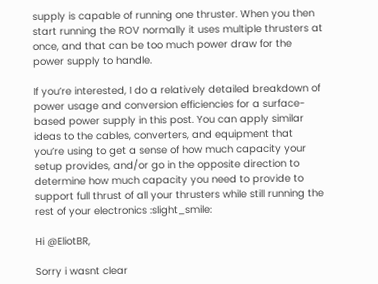supply is capable of running one thruster. When you then start running the ROV normally it uses multiple thrusters at once, and that can be too much power draw for the power supply to handle.

If you’re interested, I do a relatively detailed breakdown of power usage and conversion efficiencies for a surface-based power supply in this post. You can apply similar ideas to the cables, converters, and equipment that you’re using to get a sense of how much capacity your setup provides, and/or go in the opposite direction to determine how much capacity you need to provide to support full thrust of all your thrusters while still running the rest of your electronics :slight_smile:

Hi @EliotBR,

Sorry i wasnt clear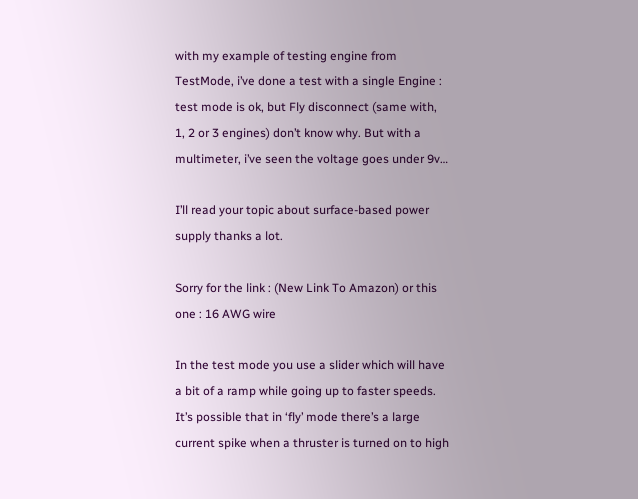with my example of testing engine from TestMode, i’ve done a test with a single Engine : test mode is ok, but Fly disconnect (same with, 1, 2 or 3 engines) don’t know why. But with a multimeter, i’ve seen the voltage goes under 9v…

I’ll read your topic about surface-based power supply thanks a lot.

Sorry for the link : (New Link To Amazon) or this one : 16 AWG wire

In the test mode you use a slider which will have a bit of a ramp while going up to faster speeds. It’s possible that in ‘fly’ mode there’s a large current spike when a thruster is turned on to high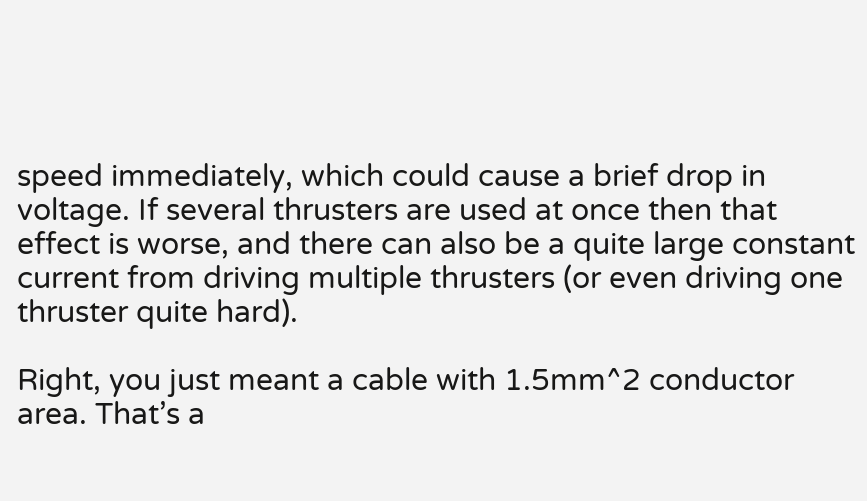speed immediately, which could cause a brief drop in voltage. If several thrusters are used at once then that effect is worse, and there can also be a quite large constant current from driving multiple thrusters (or even driving one thruster quite hard).

Right, you just meant a cable with 1.5mm^2 conductor area. That’s a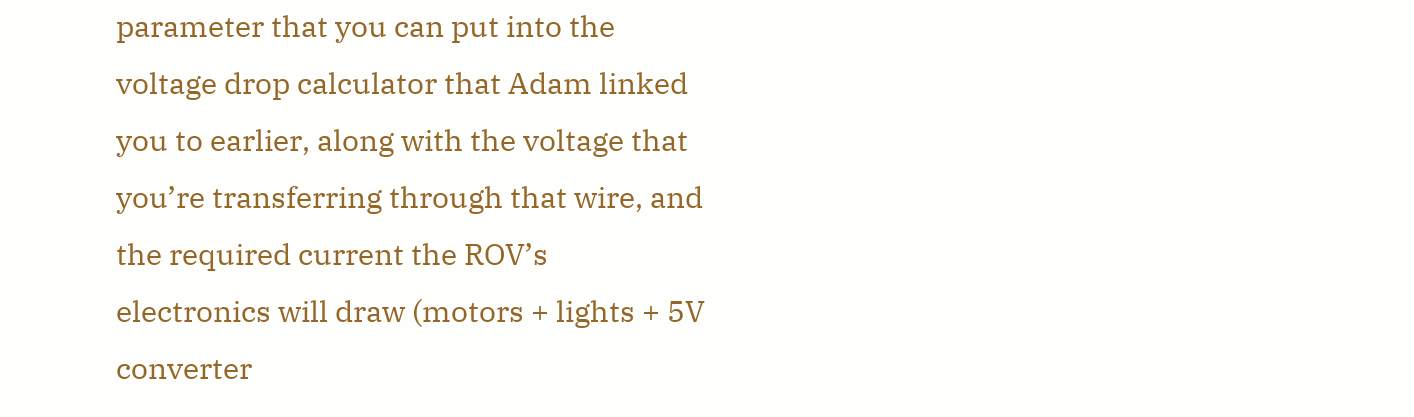parameter that you can put into the voltage drop calculator that Adam linked you to earlier, along with the voltage that you’re transferring through that wire, and the required current the ROV’s electronics will draw (motors + lights + 5V converter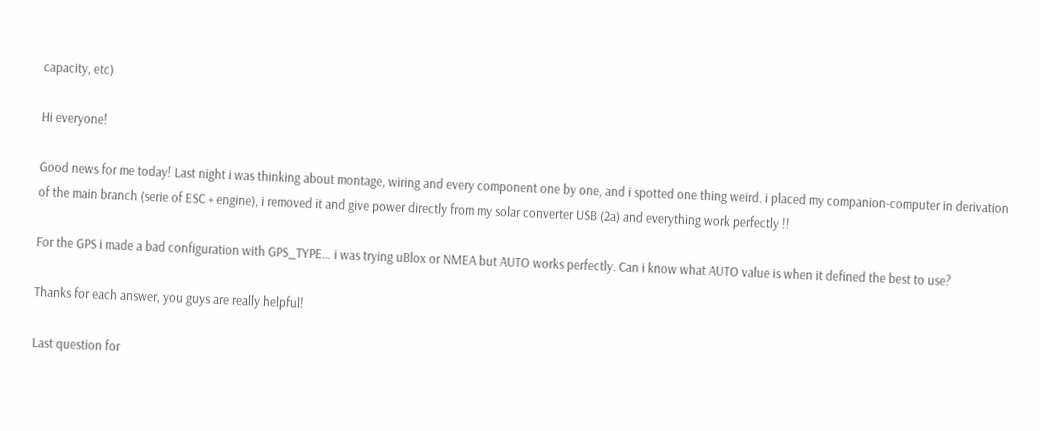capacity, etc)

Hi everyone!

Good news for me today! Last night i was thinking about montage, wiring and every component one by one, and i spotted one thing weird. i placed my companion-computer in derivation of the main branch (serie of ESC + engine), i removed it and give power directly from my solar converter USB (2a) and everything work perfectly !!

For the GPS i made a bad configuration with GPS_TYPE… i was trying uBlox or NMEA but AUTO works perfectly. Can i know what AUTO value is when it defined the best to use?

Thanks for each answer, you guys are really helpful!

Last question for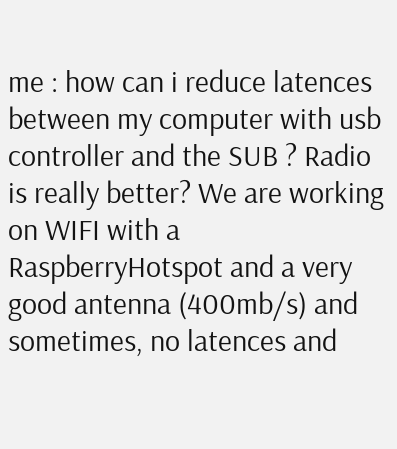me : how can i reduce latences between my computer with usb controller and the SUB ? Radio is really better? We are working on WIFI with a RaspberryHotspot and a very good antenna (400mb/s) and sometimes, no latences and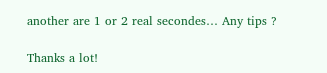another are 1 or 2 real secondes… Any tips ?

Thanks a lot!